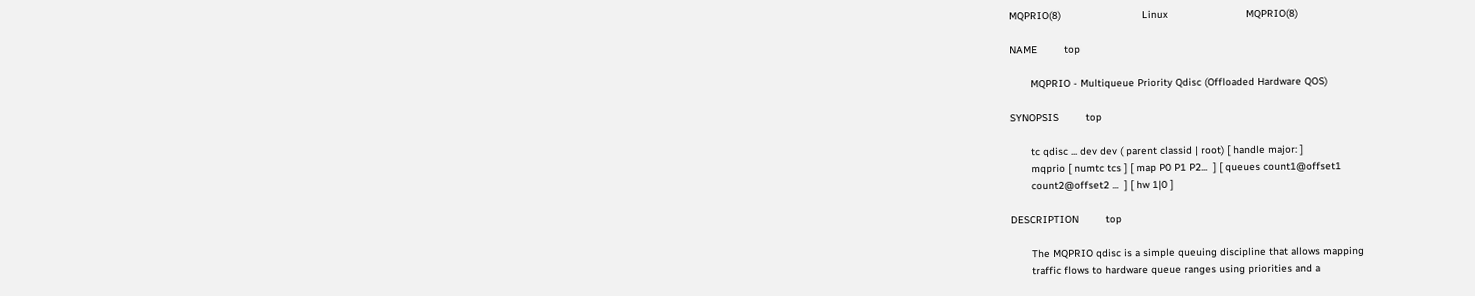MQPRIO(8)                           Linux                          MQPRIO(8)

NAME         top

       MQPRIO - Multiqueue Priority Qdisc (Offloaded Hardware QOS)

SYNOPSIS         top

       tc qdisc ... dev dev ( parent classid | root) [ handle major: ]
       mqprio [ numtc tcs ] [ map P0 P1 P2...  ] [ queues count1@offset1
       count2@offset2 ...  ] [ hw 1|0 ]

DESCRIPTION         top

       The MQPRIO qdisc is a simple queuing discipline that allows mapping
       traffic flows to hardware queue ranges using priorities and a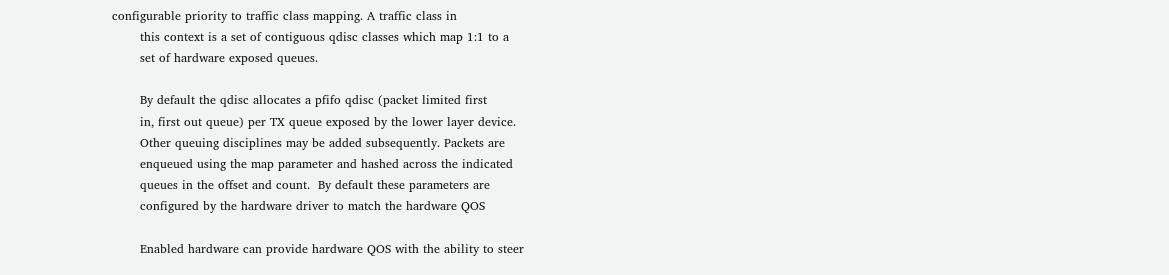configurable priority to traffic class mapping. A traffic class in
       this context is a set of contiguous qdisc classes which map 1:1 to a
       set of hardware exposed queues.

       By default the qdisc allocates a pfifo qdisc (packet limited first
       in, first out queue) per TX queue exposed by the lower layer device.
       Other queuing disciplines may be added subsequently. Packets are
       enqueued using the map parameter and hashed across the indicated
       queues in the offset and count.  By default these parameters are
       configured by the hardware driver to match the hardware QOS

       Enabled hardware can provide hardware QOS with the ability to steer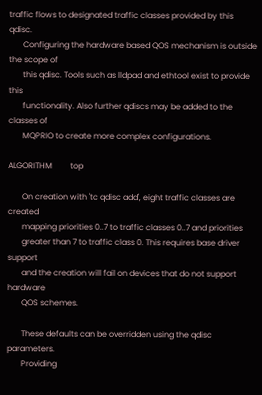traffic flows to designated traffic classes provided by this qdisc.
       Configuring the hardware based QOS mechanism is outside the scope of
       this qdisc. Tools such as lldpad and ethtool exist to provide this
       functionality. Also further qdiscs may be added to the classes of
       MQPRIO to create more complex configurations.

ALGORITHM         top

       On creation with 'tc qdisc add', eight traffic classes are created
       mapping priorities 0..7 to traffic classes 0..7 and priorities
       greater than 7 to traffic class 0. This requires base driver support
       and the creation will fail on devices that do not support hardware
       QOS schemes.

       These defaults can be overridden using the qdisc parameters.
       Providing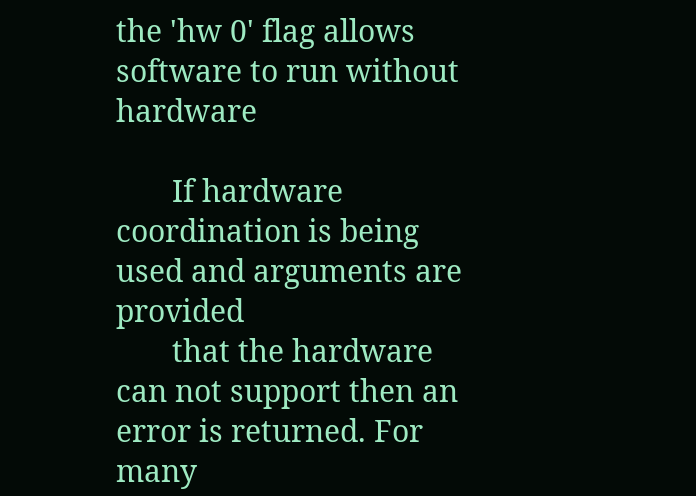the 'hw 0' flag allows software to run without hardware

       If hardware coordination is being used and arguments are provided
       that the hardware can not support then an error is returned. For many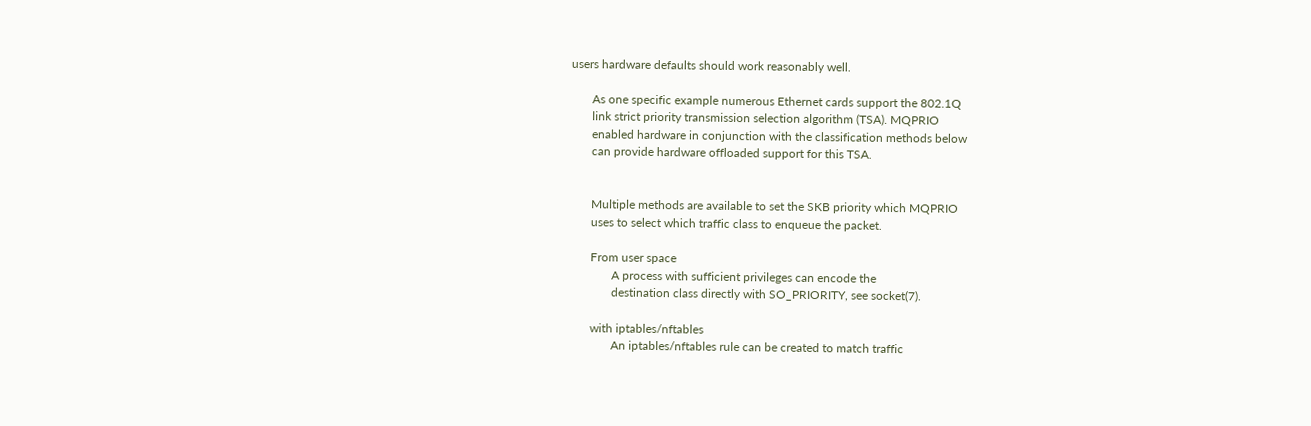users hardware defaults should work reasonably well.

       As one specific example numerous Ethernet cards support the 802.1Q
       link strict priority transmission selection algorithm (TSA). MQPRIO
       enabled hardware in conjunction with the classification methods below
       can provide hardware offloaded support for this TSA.


       Multiple methods are available to set the SKB priority which MQPRIO
       uses to select which traffic class to enqueue the packet.

       From user space
              A process with sufficient privileges can encode the
              destination class directly with SO_PRIORITY, see socket(7).

       with iptables/nftables
              An iptables/nftables rule can be created to match traffic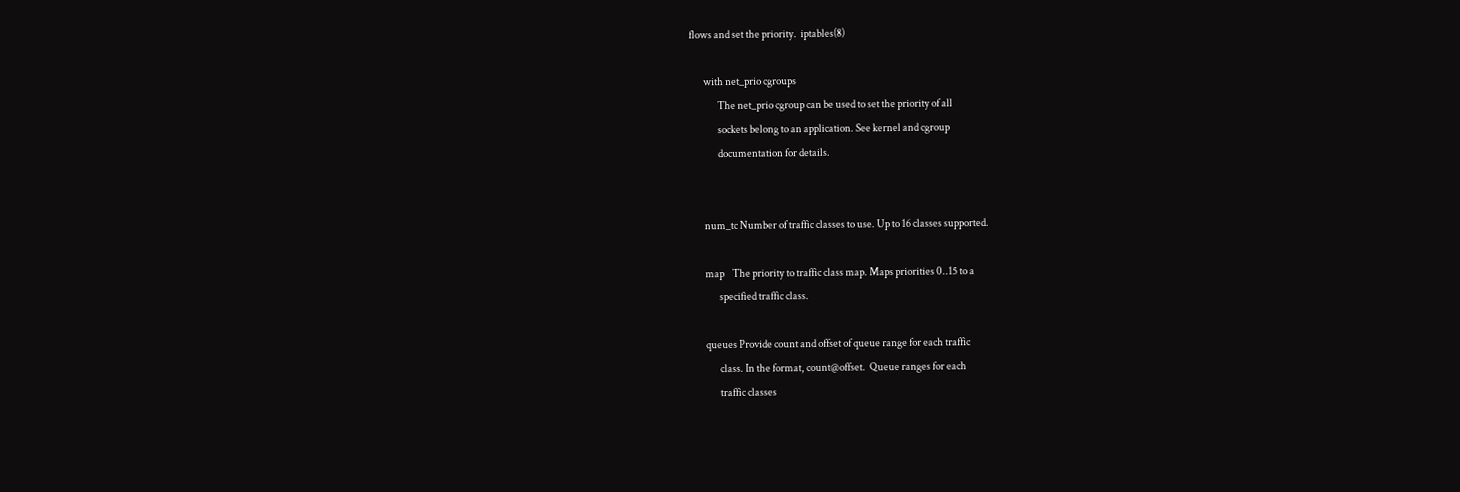flows and set the priority.  iptables(8)

       with net_prio cgroups
              The net_prio cgroup can be used to set the priority of all
              sockets belong to an application. See kernel and cgroup
              documentation for details.


       num_tc Number of traffic classes to use. Up to 16 classes supported.

       map    The priority to traffic class map. Maps priorities 0..15 to a
              specified traffic class.

       queues Provide count and offset of queue range for each traffic
              class. In the format, count@offset.  Queue ranges for each
              traffic classes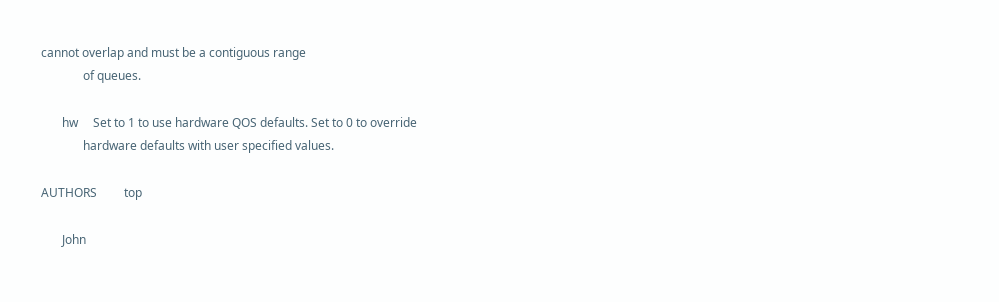cannot overlap and must be a contiguous range
              of queues.

       hw     Set to 1 to use hardware QOS defaults. Set to 0 to override
              hardware defaults with user specified values.

AUTHORS         top

       John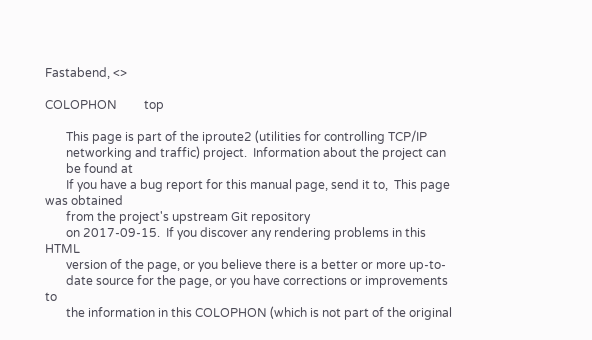Fastabend, <>

COLOPHON         top

       This page is part of the iproute2 (utilities for controlling TCP/IP
       networking and traffic) project.  Information about the project can
       be found at
       If you have a bug report for this manual page, send it to,  This page was obtained
       from the project's upstream Git repository
       on 2017-09-15.  If you discover any rendering problems in this HTML
       version of the page, or you believe there is a better or more up-to-
       date source for the page, or you have corrections or improvements to
       the information in this COLOPHON (which is not part of the original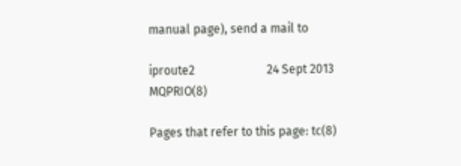manual page), send a mail to

iproute2                        24 Sept 2013                       MQPRIO(8)

Pages that refer to this page: tc(8)